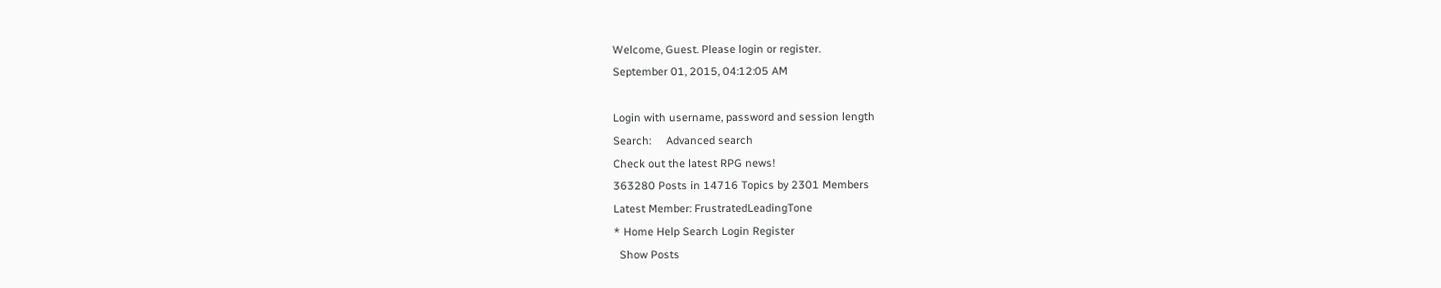Welcome, Guest. Please login or register.
September 01, 2015, 04:12:05 AM

Login with username, password and session length
Search:     Advanced search
Check out the latest RPG news!
363280 Posts in 14716 Topics by 2301 Members
Latest Member: FrustratedLeadingTone
* Home Help Search Login Register
  Show Posts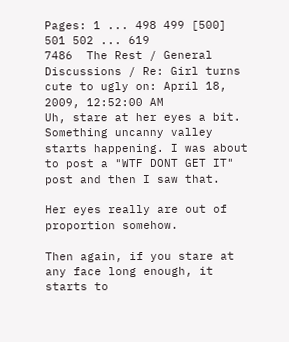Pages: 1 ... 498 499 [500] 501 502 ... 619
7486  The Rest / General Discussions / Re: Girl turns cute to ugly on: April 18, 2009, 12:52:00 AM
Uh, stare at her eyes a bit. Something uncanny valley starts happening. I was about to post a "WTF DONT GET IT" post and then I saw that.

Her eyes really are out of proportion somehow.

Then again, if you stare at any face long enough, it starts to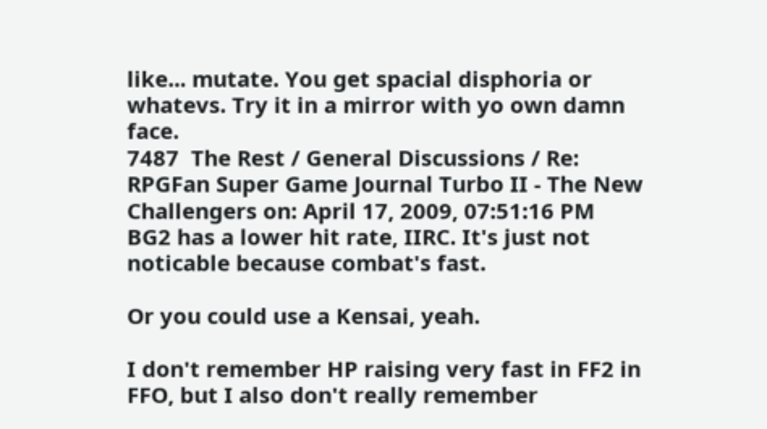like... mutate. You get spacial disphoria or whatevs. Try it in a mirror with yo own damn face.
7487  The Rest / General Discussions / Re: RPGFan Super Game Journal Turbo II - The New Challengers on: April 17, 2009, 07:51:16 PM
BG2 has a lower hit rate, IIRC. It's just not noticable because combat's fast.

Or you could use a Kensai, yeah.

I don't remember HP raising very fast in FF2 in FFO, but I also don't really remember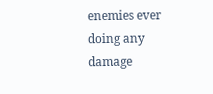enemies ever doing any damage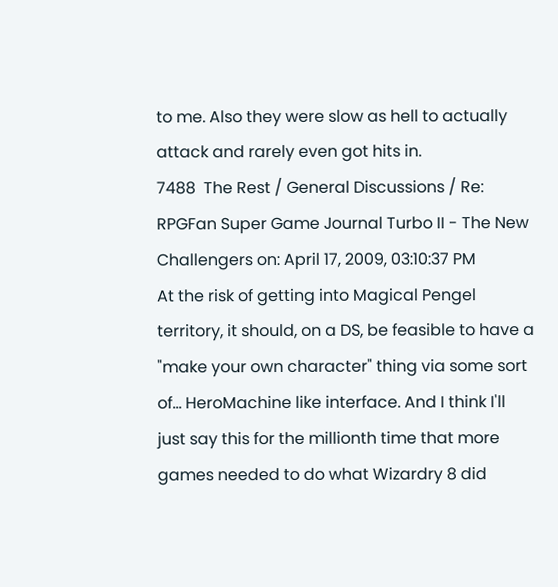to me. Also they were slow as hell to actually attack and rarely even got hits in.
7488  The Rest / General Discussions / Re: RPGFan Super Game Journal Turbo II - The New Challengers on: April 17, 2009, 03:10:37 PM
At the risk of getting into Magical Pengel territory, it should, on a DS, be feasible to have a "make your own character" thing via some sort of... HeroMachine like interface. And I think I'll just say this for the millionth time that more games needed to do what Wizardry 8 did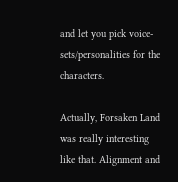and let you pick voice-sets/personalities for the characters.

Actually, Forsaken Land was really interesting like that. Alignment and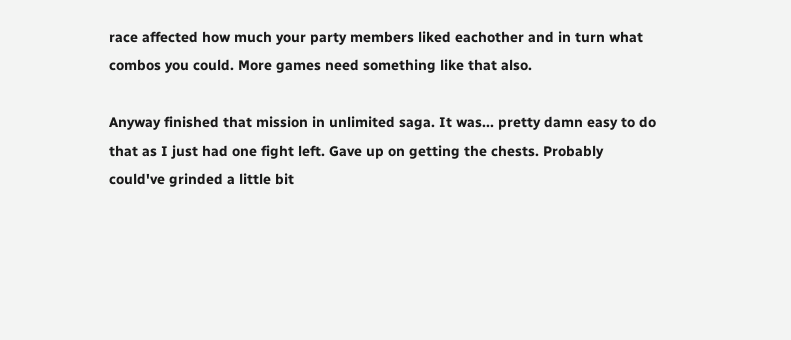race affected how much your party members liked eachother and in turn what combos you could. More games need something like that also.

Anyway finished that mission in unlimited saga. It was... pretty damn easy to do that as I just had one fight left. Gave up on getting the chests. Probably could've grinded a little bit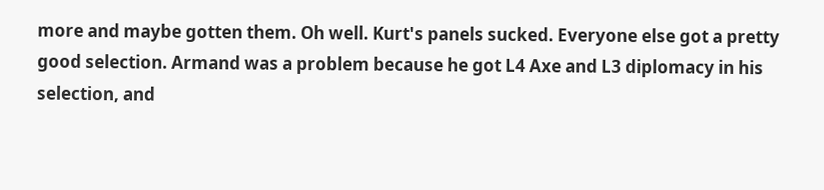more and maybe gotten them. Oh well. Kurt's panels sucked. Everyone else got a pretty good selection. Armand was a problem because he got L4 Axe and L3 diplomacy in his selection, and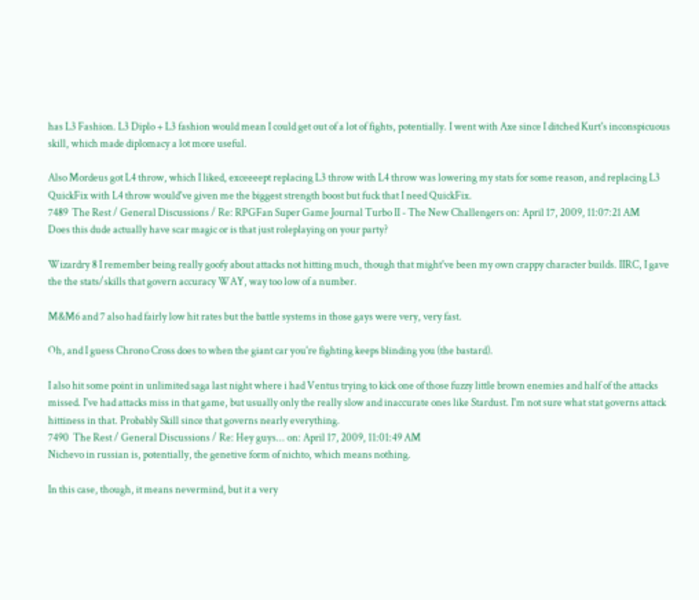has L3 Fashion. L3 Diplo + L3 fashion would mean I could get out of a lot of fights, potentially. I went with Axe since I ditched Kurt's inconspicuous skill, which made diplomacy a lot more useful.

Also Mordeus got L4 throw, which I liked, exceeeept replacing L3 throw with L4 throw was lowering my stats for some reason, and replacing L3 QuickFix with L4 throw would've given me the biggest strength boost but fuck that I need QuickFix.
7489  The Rest / General Discussions / Re: RPGFan Super Game Journal Turbo II - The New Challengers on: April 17, 2009, 11:07:21 AM
Does this dude actually have scar magic or is that just roleplaying on your party?

Wizardry 8 I remember being really goofy about attacks not hitting much, though that might've been my own crappy character builds. IIRC, I gave the the stats/skills that govern accuracy WAY, way too low of a number.

M&M6 and 7 also had fairly low hit rates but the battle systems in those gays were very, very fast.

Oh, and I guess Chrono Cross does to when the giant car you're fighting keeps blinding you (the bastard).

I also hit some point in unlimited saga last night where i had Ventus trying to kick one of those fuzzy little brown enemies and half of the attacks missed. I've had attacks miss in that game, but usually only the really slow and inaccurate ones like Stardust. I'm not sure what stat governs attack hittiness in that. Probably Skill since that governs nearly everything.
7490  The Rest / General Discussions / Re: Hey guys... on: April 17, 2009, 11:01:49 AM
Nichevo in russian is, potentially, the genetive form of nichto, which means nothing.

In this case, though, it means nevermind, but it a very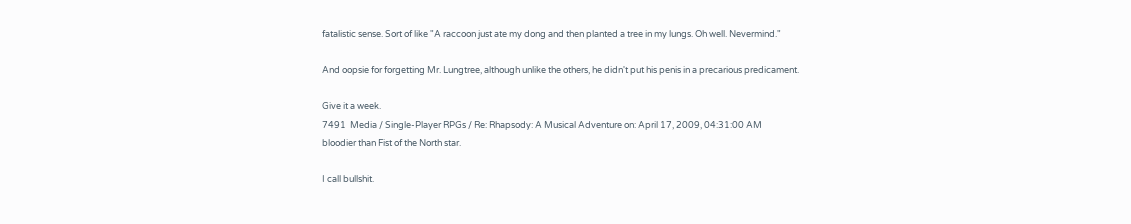fatalistic sense. Sort of like "A raccoon just ate my dong and then planted a tree in my lungs. Oh well. Nevermind."

And oopsie for forgetting Mr. Lungtree, although unlike the others, he didn't put his penis in a precarious predicament.

Give it a week.
7491  Media / Single-Player RPGs / Re: Rhapsody: A Musical Adventure on: April 17, 2009, 04:31:00 AM
bloodier than Fist of the North star.

I call bullshit.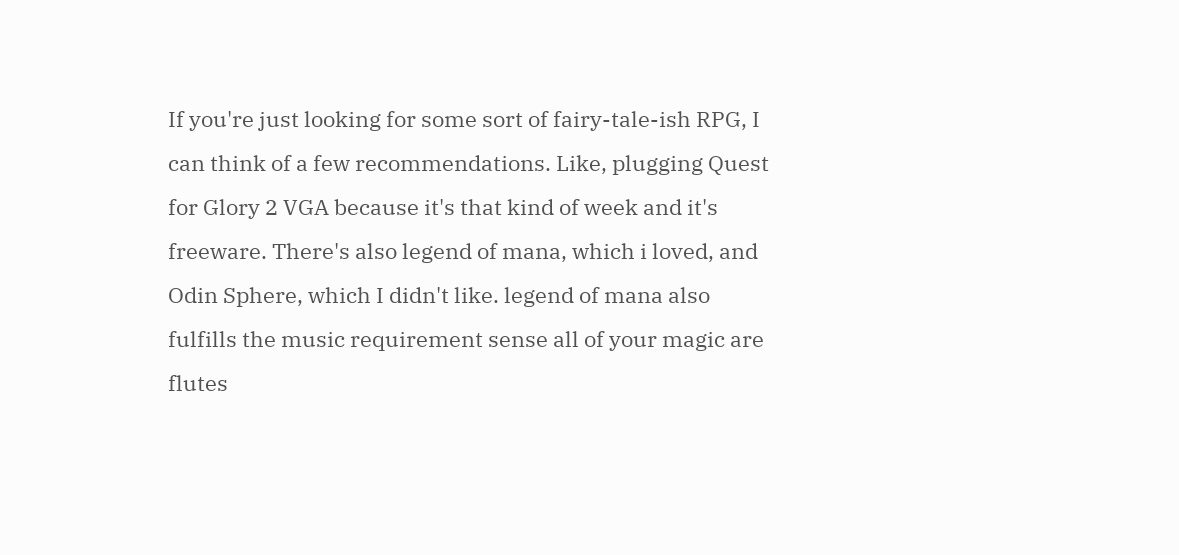If you're just looking for some sort of fairy-tale-ish RPG, I can think of a few recommendations. Like, plugging Quest for Glory 2 VGA because it's that kind of week and it's freeware. There's also legend of mana, which i loved, and Odin Sphere, which I didn't like. legend of mana also fulfills the music requirement sense all of your magic are flutes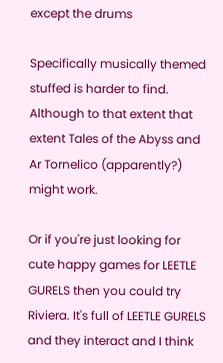except the drums

Specifically musically themed stuffed is harder to find. Although to that extent that extent Tales of the Abyss and Ar Tornelico (apparently?) might work.

Or if you're just looking for cute happy games for LEETLE GURELS then you could try Riviera. It's full of LEETLE GURELS and they interact and I think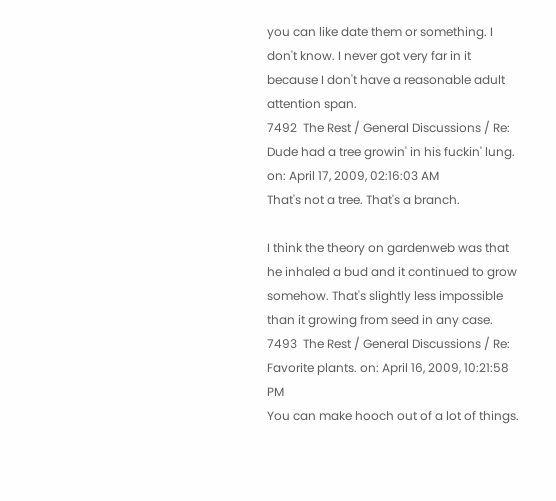you can like date them or something. I don't know. I never got very far in it because I don't have a reasonable adult attention span.
7492  The Rest / General Discussions / Re: Dude had a tree growin' in his fuckin' lung. on: April 17, 2009, 02:16:03 AM
That's not a tree. That's a branch.

I think the theory on gardenweb was that he inhaled a bud and it continued to grow somehow. That's slightly less impossible than it growing from seed in any case.
7493  The Rest / General Discussions / Re: Favorite plants. on: April 16, 2009, 10:21:58 PM
You can make hooch out of a lot of things.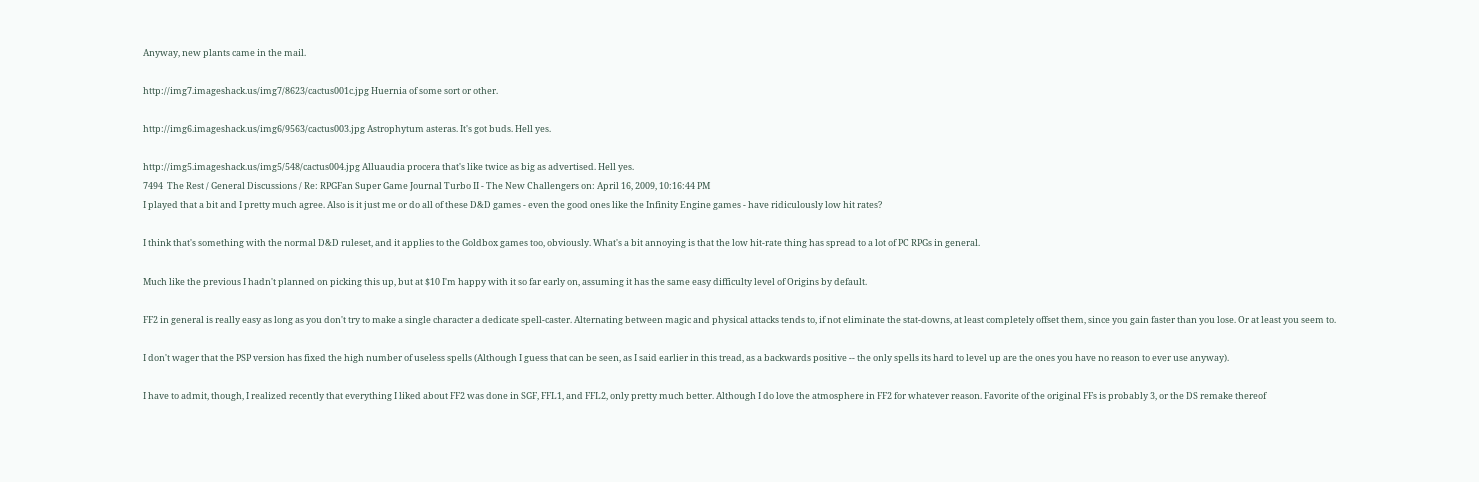Anyway, new plants came in the mail.

http://img7.imageshack.us/img7/8623/cactus001c.jpg Huernia of some sort or other.

http://img6.imageshack.us/img6/9563/cactus003.jpg Astrophytum asteras. It's got buds. Hell yes.

http://img5.imageshack.us/img5/548/cactus004.jpg Alluaudia procera that's like twice as big as advertised. Hell yes.
7494  The Rest / General Discussions / Re: RPGFan Super Game Journal Turbo II - The New Challengers on: April 16, 2009, 10:16:44 PM
I played that a bit and I pretty much agree. Also is it just me or do all of these D&D games - even the good ones like the Infinity Engine games - have ridiculously low hit rates?

I think that's something with the normal D&D ruleset, and it applies to the Goldbox games too, obviously. What's a bit annoying is that the low hit-rate thing has spread to a lot of PC RPGs in general.

Much like the previous I hadn't planned on picking this up, but at $10 I'm happy with it so far early on, assuming it has the same easy difficulty level of Origins by default.

FF2 in general is really easy as long as you don't try to make a single character a dedicate spell-caster. Alternating between magic and physical attacks tends to, if not eliminate the stat-downs, at least completely offset them, since you gain faster than you lose. Or at least you seem to.

I don't wager that the PSP version has fixed the high number of useless spells (Although I guess that can be seen, as I said earlier in this tread, as a backwards positive -- the only spells its hard to level up are the ones you have no reason to ever use anyway).

I have to admit, though, I realized recently that everything I liked about FF2 was done in SGF, FFL1, and FFL2, only pretty much better. Although I do love the atmosphere in FF2 for whatever reason. Favorite of the original FFs is probably 3, or the DS remake thereof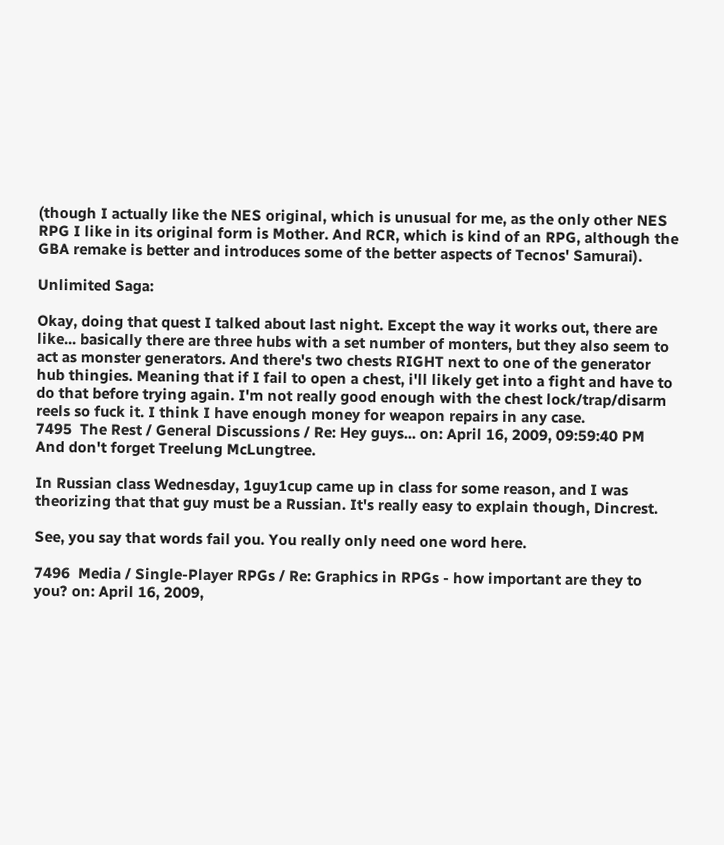(though I actually like the NES original, which is unusual for me, as the only other NES RPG I like in its original form is Mother. And RCR, which is kind of an RPG, although the GBA remake is better and introduces some of the better aspects of Tecnos' Samurai).

Unlimited Saga:

Okay, doing that quest I talked about last night. Except the way it works out, there are like... basically there are three hubs with a set number of monters, but they also seem to act as monster generators. And there's two chests RIGHT next to one of the generator hub thingies. Meaning that if I fail to open a chest, i'll likely get into a fight and have to do that before trying again. I'm not really good enough with the chest lock/trap/disarm reels so fuck it. I think I have enough money for weapon repairs in any case.
7495  The Rest / General Discussions / Re: Hey guys... on: April 16, 2009, 09:59:40 PM
And don't forget Treelung McLungtree.

In Russian class Wednesday, 1guy1cup came up in class for some reason, and I was theorizing that that guy must be a Russian. It's really easy to explain though, Dincrest.

See, you say that words fail you. You really only need one word here.

7496  Media / Single-Player RPGs / Re: Graphics in RPGs - how important are they to you? on: April 16, 2009,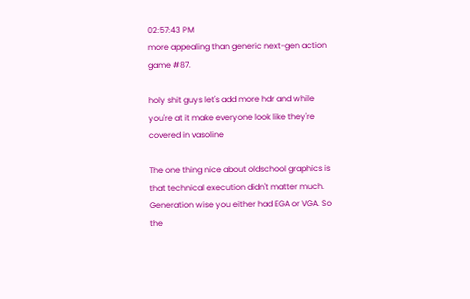02:57:43 PM
more appealing than generic next-gen action game #87.

holy shit guys let's add more hdr and while you're at it make everyone look like they're covered in vasoline

The one thing nice about oldschool graphics is that technical execution didn't matter much. Generation wise you either had EGA or VGA. So the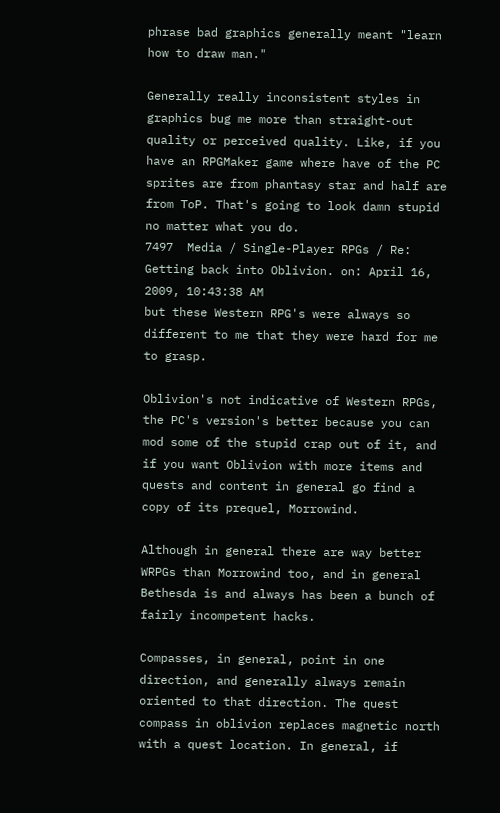phrase bad graphics generally meant "learn how to draw man."

Generally really inconsistent styles in graphics bug me more than straight-out quality or perceived quality. Like, if you have an RPGMaker game where have of the PC sprites are from phantasy star and half are from ToP. That's going to look damn stupid no matter what you do.
7497  Media / Single-Player RPGs / Re: Getting back into Oblivion. on: April 16, 2009, 10:43:38 AM
but these Western RPG's were always so different to me that they were hard for me to grasp.

Oblivion's not indicative of Western RPGs, the PC's version's better because you can mod some of the stupid crap out of it, and if you want Oblivion with more items and quests and content in general go find a copy of its prequel, Morrowind.

Although in general there are way better WRPGs than Morrowind too, and in general Bethesda is and always has been a bunch of fairly incompetent hacks.

Compasses, in general, point in one direction, and generally always remain oriented to that direction. The quest compass in oblivion replaces magnetic north with a quest location. In general, if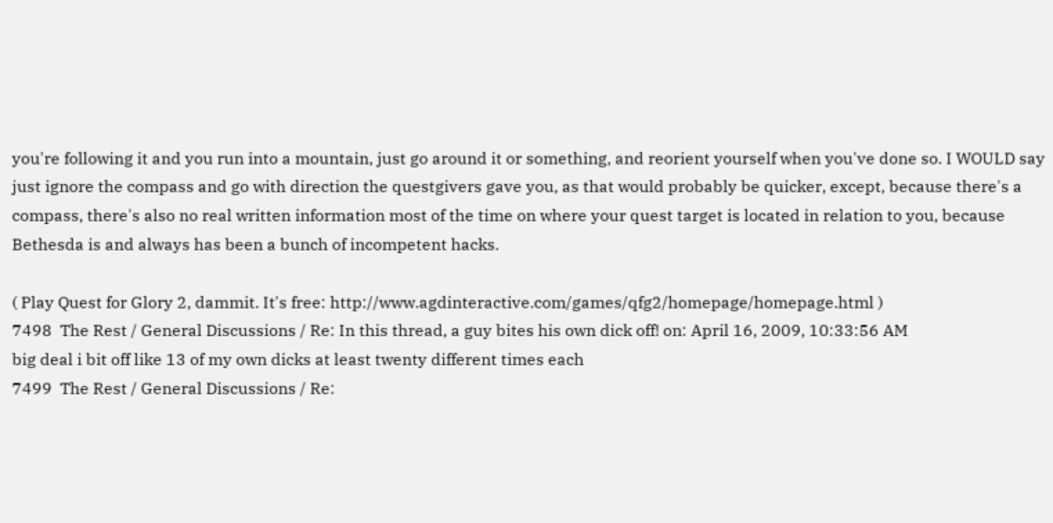you're following it and you run into a mountain, just go around it or something, and reorient yourself when you've done so. I WOULD say just ignore the compass and go with direction the questgivers gave you, as that would probably be quicker, except, because there's a compass, there's also no real written information most of the time on where your quest target is located in relation to you, because Bethesda is and always has been a bunch of incompetent hacks.

( Play Quest for Glory 2, dammit. It's free: http://www.agdinteractive.com/games/qfg2/homepage/homepage.html )
7498  The Rest / General Discussions / Re: In this thread, a guy bites his own dick off! on: April 16, 2009, 10:33:56 AM
big deal i bit off like 13 of my own dicks at least twenty different times each
7499  The Rest / General Discussions / Re: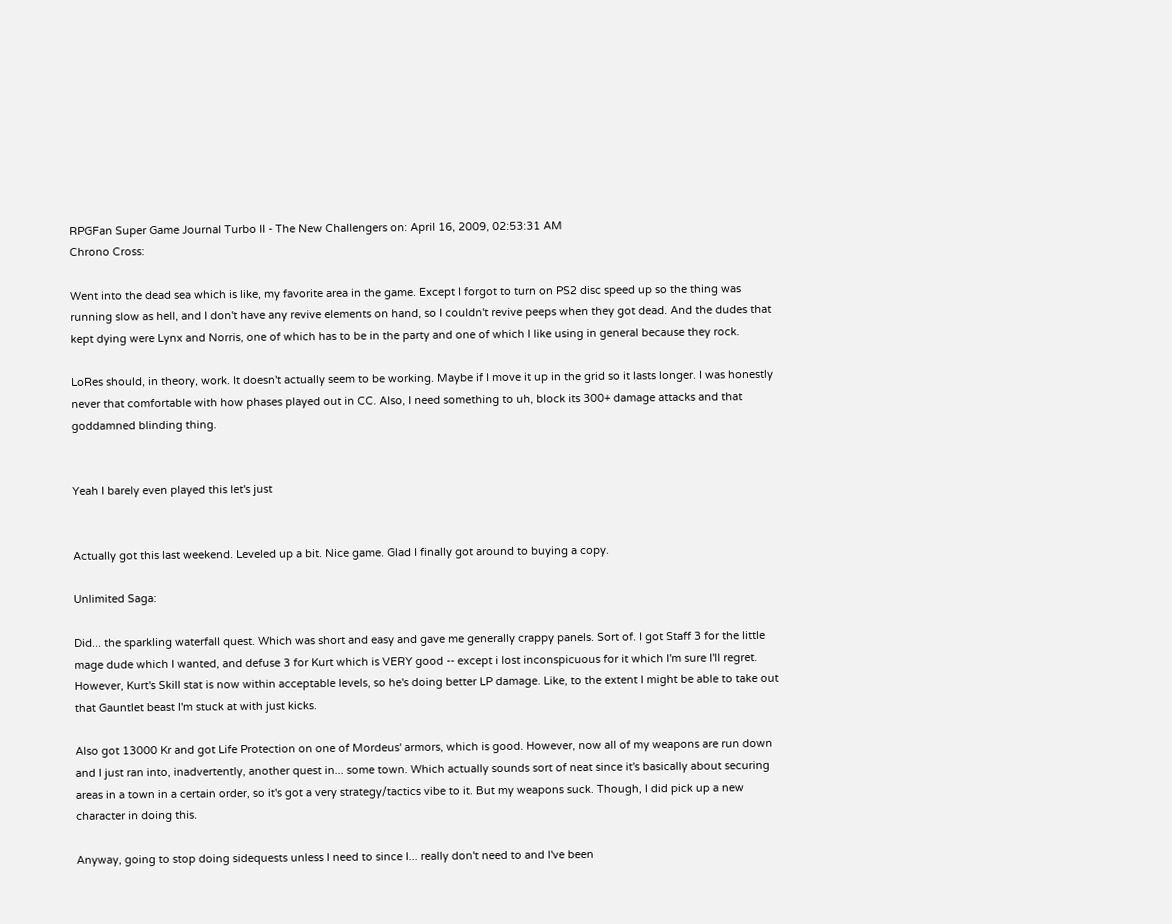RPGFan Super Game Journal Turbo II - The New Challengers on: April 16, 2009, 02:53:31 AM
Chrono Cross:

Went into the dead sea which is like, my favorite area in the game. Except I forgot to turn on PS2 disc speed up so the thing was running slow as hell, and I don't have any revive elements on hand, so I couldn't revive peeps when they got dead. And the dudes that kept dying were Lynx and Norris, one of which has to be in the party and one of which I like using in general because they rock.

LoRes should, in theory, work. It doesn't actually seem to be working. Maybe if I move it up in the grid so it lasts longer. I was honestly never that comfortable with how phases played out in CC. Also, I need something to uh, block its 300+ damage attacks and that goddamned blinding thing.


Yeah I barely even played this let's just


Actually got this last weekend. Leveled up a bit. Nice game. Glad I finally got around to buying a copy.

Unlimited Saga:

Did... the sparkling waterfall quest. Which was short and easy and gave me generally crappy panels. Sort of. I got Staff 3 for the little mage dude which I wanted, and defuse 3 for Kurt which is VERY good -- except i lost inconspicuous for it which I'm sure I'll regret. However, Kurt's Skill stat is now within acceptable levels, so he's doing better LP damage. Like, to the extent I might be able to take out that Gauntlet beast I'm stuck at with just kicks.

Also got 13000 Kr and got Life Protection on one of Mordeus' armors, which is good. However, now all of my weapons are run down and I just ran into, inadvertently, another quest in... some town. Which actually sounds sort of neat since it's basically about securing areas in a town in a certain order, so it's got a very strategy/tactics vibe to it. But my weapons suck. Though, I did pick up a new character in doing this.

Anyway, going to stop doing sidequests unless I need to since I... really don't need to and I've been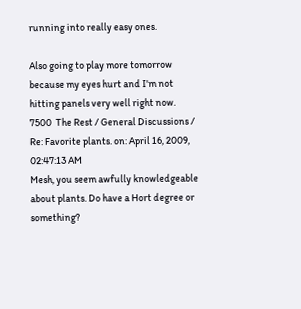running into really easy ones.

Also going to play more tomorrow because my eyes hurt and I'm not hitting panels very well right now.
7500  The Rest / General Discussions / Re: Favorite plants. on: April 16, 2009, 02:47:13 AM
Mesh, you seem awfully knowledgeable about plants. Do have a Hort degree or something?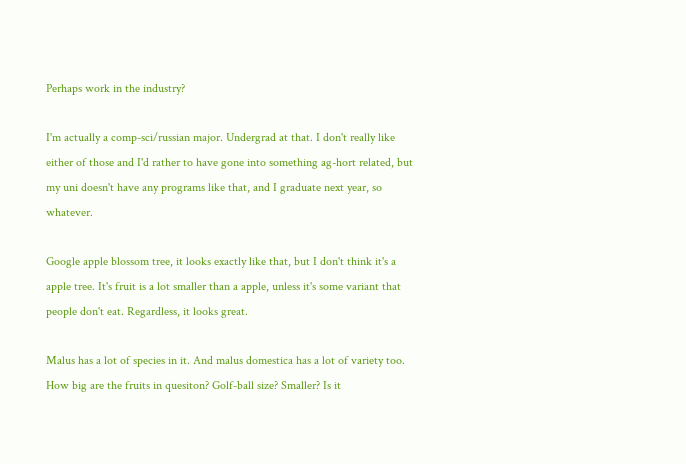Perhaps work in the industry?

I'm actually a comp-sci/russian major. Undergrad at that. I don't really like either of those and I'd rather to have gone into something ag-hort related, but my uni doesn't have any programs like that, and I graduate next year, so whatever.

Google apple blossom tree, it looks exactly like that, but I don't think it's a apple tree. It's fruit is a lot smaller than a apple, unless it's some variant that people don't eat. Regardless, it looks great.

Malus has a lot of species in it. And malus domestica has a lot of variety too. How big are the fruits in quesiton? Golf-ball size? Smaller? Is it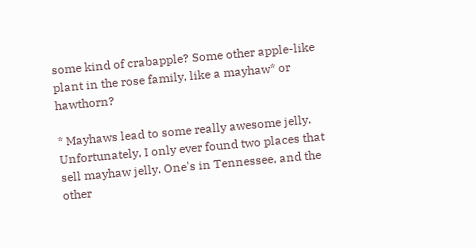some kind of crabapple? Some other apple-like plant in the rose family, like a mayhaw* or hawthorn?

* Mayhaws lead to some really awesome jelly. Unfortunately, I only ever found two places that sell mayhaw jelly. One's in Tennessee, and the other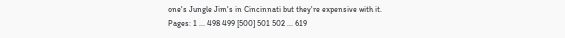one's Jungle Jim's in Cincinnati but they're expensive with it.
Pages: 1 ... 498 499 [500] 501 502 ... 619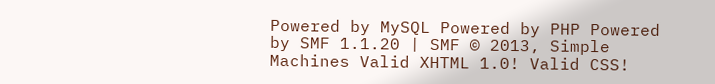Powered by MySQL Powered by PHP Powered by SMF 1.1.20 | SMF © 2013, Simple Machines Valid XHTML 1.0! Valid CSS!